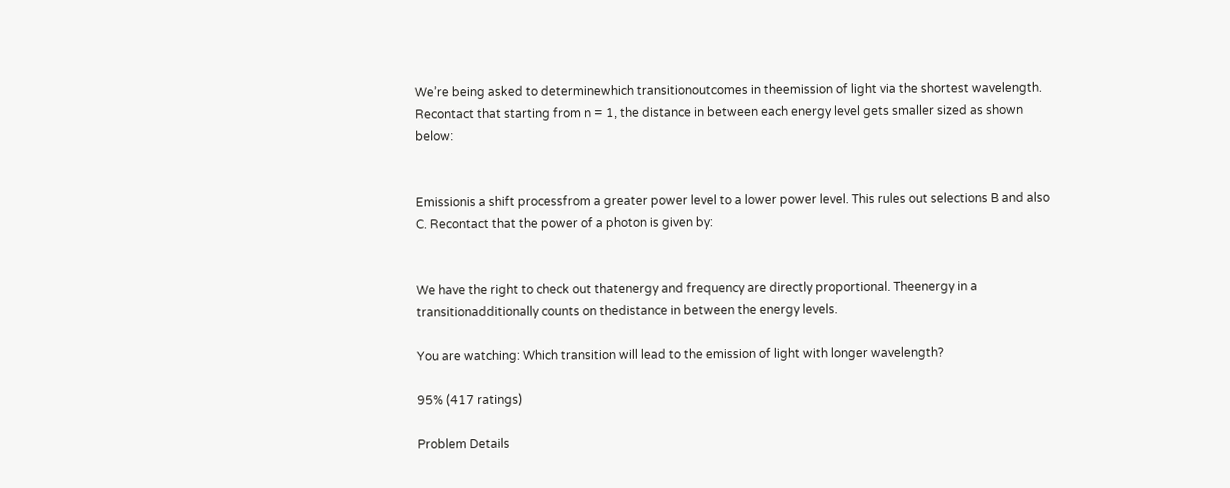We’re being asked to determinewhich transitionoutcomes in theemission of light via the shortest wavelength. Recontact that starting from n = 1, the distance in between each energy level gets smaller sized as shown below:


Emissionis a shift processfrom a greater power level to a lower power level. This rules out selections B and also C. Recontact that the power of a photon is given by:


We have the right to check out thatenergy and frequency are directly proportional. Theenergy in a transitionadditionally counts on thedistance in between the energy levels.

You are watching: Which transition will lead to the emission of light with longer wavelength?

95% (417 ratings)

Problem Details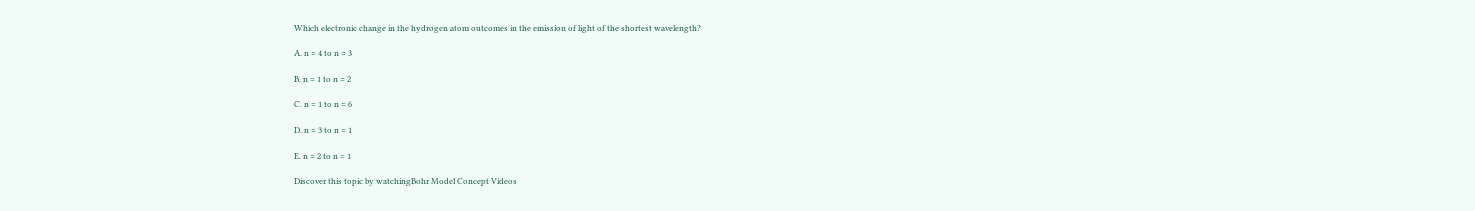Which electronic change in the hydrogen atom outcomes in the emission of light of the shortest wavelength?

A. n = 4 to n = 3

B. n = 1 to n = 2

C. n = 1 to n = 6

D. n = 3 to n = 1

E. n = 2 to n = 1

Discover this topic by watchingBohr Model Concept Videos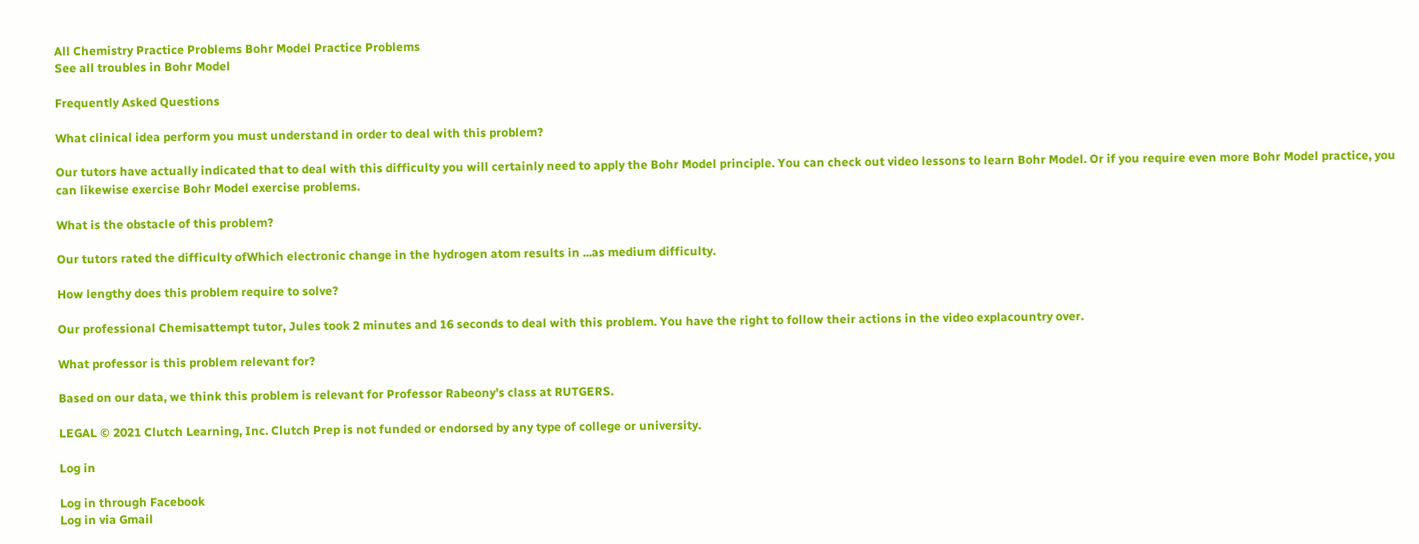All Chemistry Practice Problems Bohr Model Practice Problems
See all troubles in Bohr Model

Frequently Asked Questions

What clinical idea perform you must understand in order to deal with this problem?

Our tutors have actually indicated that to deal with this difficulty you will certainly need to apply the Bohr Model principle. You can check out video lessons to learn Bohr Model. Or if you require even more Bohr Model practice, you can likewise exercise Bohr Model exercise problems.

What is the obstacle of this problem?

Our tutors rated the difficulty ofWhich electronic change in the hydrogen atom results in ...as medium difficulty.

How lengthy does this problem require to solve?

Our professional Chemisattempt tutor, Jules took 2 minutes and 16 seconds to deal with this problem. You have the right to follow their actions in the video explacountry over.

What professor is this problem relevant for?

Based on our data, we think this problem is relevant for Professor Rabeony's class at RUTGERS.

LEGAL © 2021 Clutch Learning, Inc. Clutch Prep is not funded or endorsed by any type of college or university.

Log in

Log in through Facebook
Log in via Gmail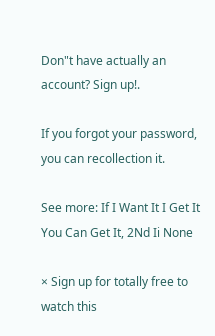Don"t have actually an account? Sign up!.

If you forgot your password, you can recollection it.

See more: If I Want It I Get It You Can Get It, 2Nd Ii None

× Sign up for totally free to watch this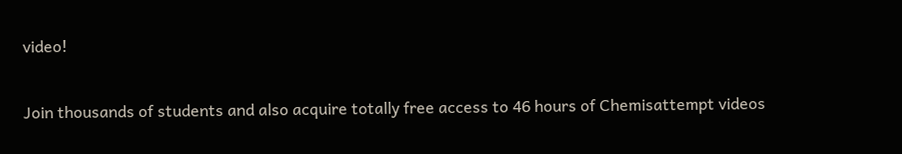video!

Join thousands of students and also acquire totally free access to 46 hours of Chemisattempt videos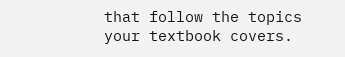that follow the topics your textbook covers.